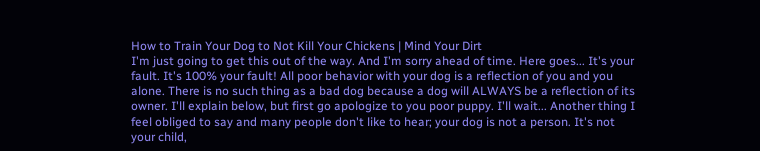How to Train Your Dog to Not Kill Your Chickens | Mind Your Dirt
I'm just going to get this out of the way. And I'm sorry ahead of time. Here goes... It's your fault. It's 100% your fault! All poor behavior with your dog is a reflection of you and you alone. There is no such thing as a bad dog because a dog will ALWAYS be a reflection of its owner. I'll explain below, but first go apologize to you poor puppy. I'll wait... Another thing I feel obliged to say and many people don't like to hear; your dog is not a person. It's not your child,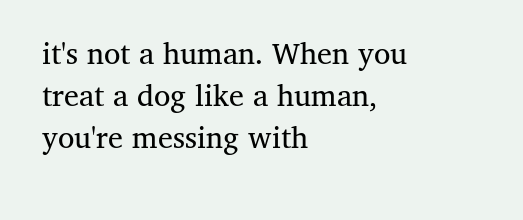it's not a human. When you treat a dog like a human, you're messing with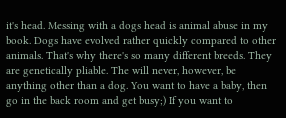it's head. Messing with a dogs head is animal abuse in my book. Dogs have evolved rather quickly compared to other animals. That's why there's so many different breeds. They are genetically pliable. The will never, however, be anything other than a dog. You want to have a baby, then go in the back room and get busy;) If you want to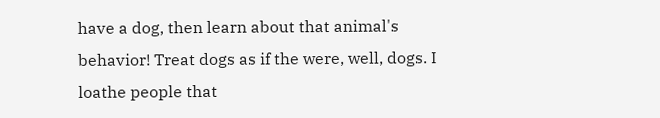have a dog, then learn about that animal's behavior! Treat dogs as if the were, well, dogs. I loathe people that